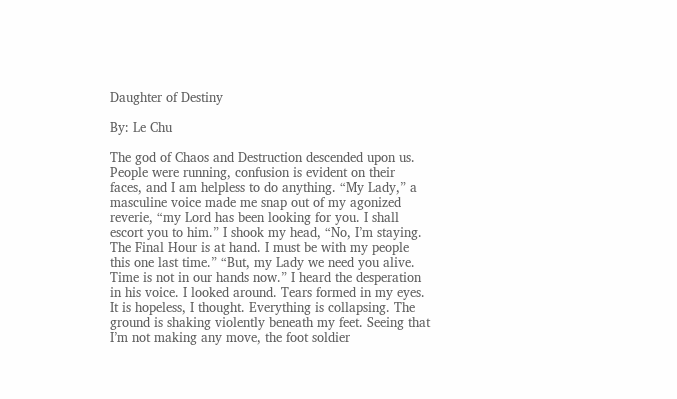Daughter of Destiny

By: Le Chu

The god of Chaos and Destruction descended upon us.
People were running, confusion is evident on their faces, and I am helpless to do anything. “My Lady,” a masculine voice made me snap out of my agonized reverie, “my Lord has been looking for you. I shall escort you to him.” I shook my head, “No, I’m staying. The Final Hour is at hand. I must be with my people this one last time.” “But, my Lady we need you alive. Time is not in our hands now.” I heard the desperation in his voice. I looked around. Tears formed in my eyes. It is hopeless, I thought. Everything is collapsing. The ground is shaking violently beneath my feet. Seeing that I’m not making any move, the foot soldier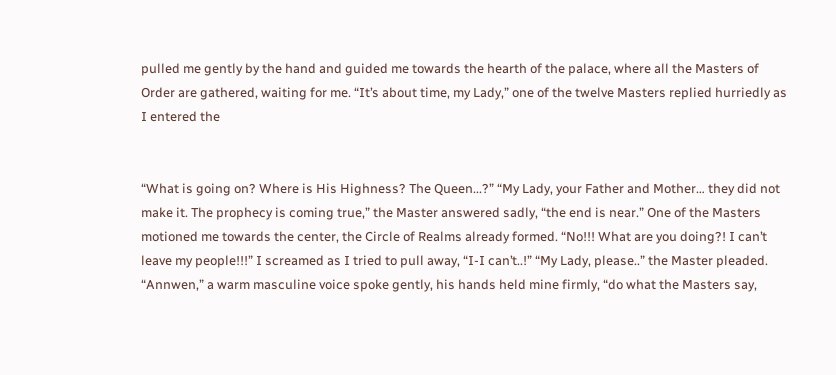pulled me gently by the hand and guided me towards the hearth of the palace, where all the Masters of Order are gathered, waiting for me. “It’s about time, my Lady,” one of the twelve Masters replied hurriedly as I entered the


“What is going on? Where is His Highness? The Queen...?” “My Lady, your Father and Mother… they did not make it. The prophecy is coming true,” the Master answered sadly, “the end is near.” One of the Masters motioned me towards the center, the Circle of Realms already formed. “No!!! What are you doing?! I can’t leave my people!!!” I screamed as I tried to pull away, “I-I can’t..!” “My Lady, please..” the Master pleaded. “Annwen,” a warm masculine voice spoke gently, his hands held mine firmly, “do what the Masters say,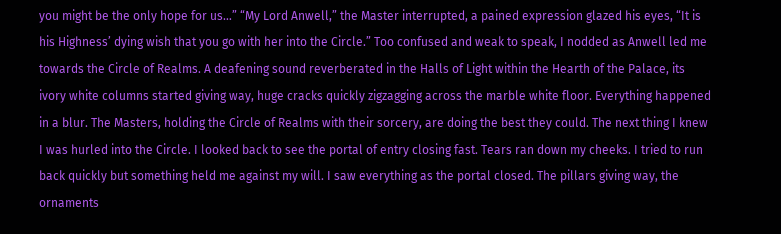you might be the only hope for us…” “My Lord Anwell,” the Master interrupted, a pained expression glazed his eyes, “It is his Highness’ dying wish that you go with her into the Circle.” Too confused and weak to speak, I nodded as Anwell led me towards the Circle of Realms. A deafening sound reverberated in the Halls of Light within the Hearth of the Palace, its ivory white columns started giving way, huge cracks quickly zigzagging across the marble white floor. Everything happened in a blur. The Masters, holding the Circle of Realms with their sorcery, are doing the best they could. The next thing I knew I was hurled into the Circle. I looked back to see the portal of entry closing fast. Tears ran down my cheeks. I tried to run back quickly but something held me against my will. I saw everything as the portal closed. The pillars giving way, the ornaments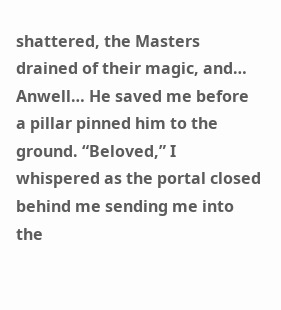shattered, the Masters drained of their magic, and… Anwell… He saved me before a pillar pinned him to the ground. “Beloved,” I whispered as the portal closed behind me sending me into the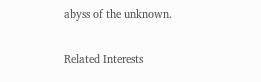abyss of the unknown.

Related Interests